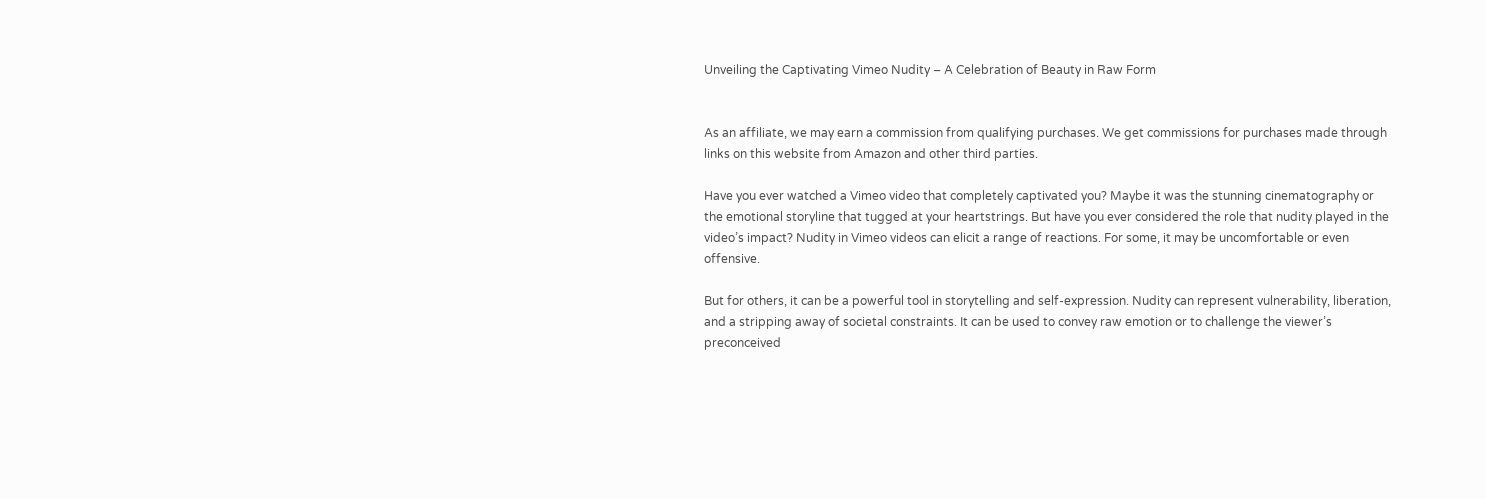Unveiling the Captivating Vimeo Nudity – A Celebration of Beauty in Raw Form


As an affiliate, we may earn a commission from qualifying purchases. We get commissions for purchases made through links on this website from Amazon and other third parties.

Have you ever watched a Vimeo video that completely captivated you? Maybe it was the stunning cinematography or the emotional storyline that tugged at your heartstrings. But have you ever considered the role that nudity played in the video’s impact? Nudity in Vimeo videos can elicit a range of reactions. For some, it may be uncomfortable or even offensive.

But for others, it can be a powerful tool in storytelling and self-expression. Nudity can represent vulnerability, liberation, and a stripping away of societal constraints. It can be used to convey raw emotion or to challenge the viewer’s preconceived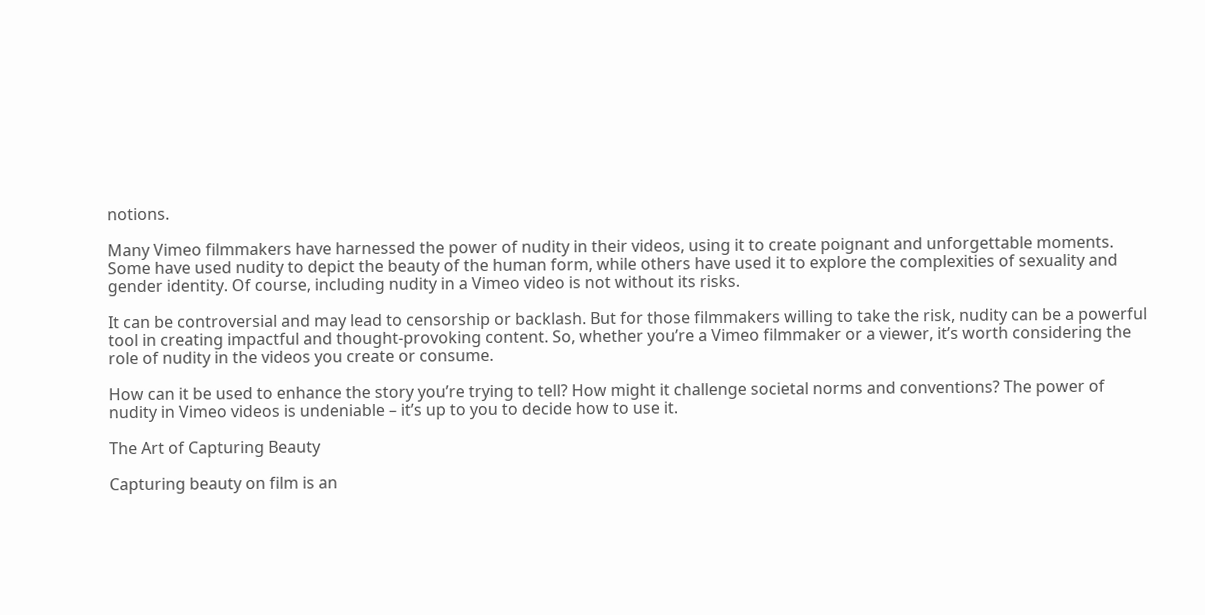notions.

Many Vimeo filmmakers have harnessed the power of nudity in their videos, using it to create poignant and unforgettable moments. Some have used nudity to depict the beauty of the human form, while others have used it to explore the complexities of sexuality and gender identity. Of course, including nudity in a Vimeo video is not without its risks.

It can be controversial and may lead to censorship or backlash. But for those filmmakers willing to take the risk, nudity can be a powerful tool in creating impactful and thought-provoking content. So, whether you’re a Vimeo filmmaker or a viewer, it’s worth considering the role of nudity in the videos you create or consume.

How can it be used to enhance the story you’re trying to tell? How might it challenge societal norms and conventions? The power of nudity in Vimeo videos is undeniable – it’s up to you to decide how to use it.

The Art of Capturing Beauty

Capturing beauty on film is an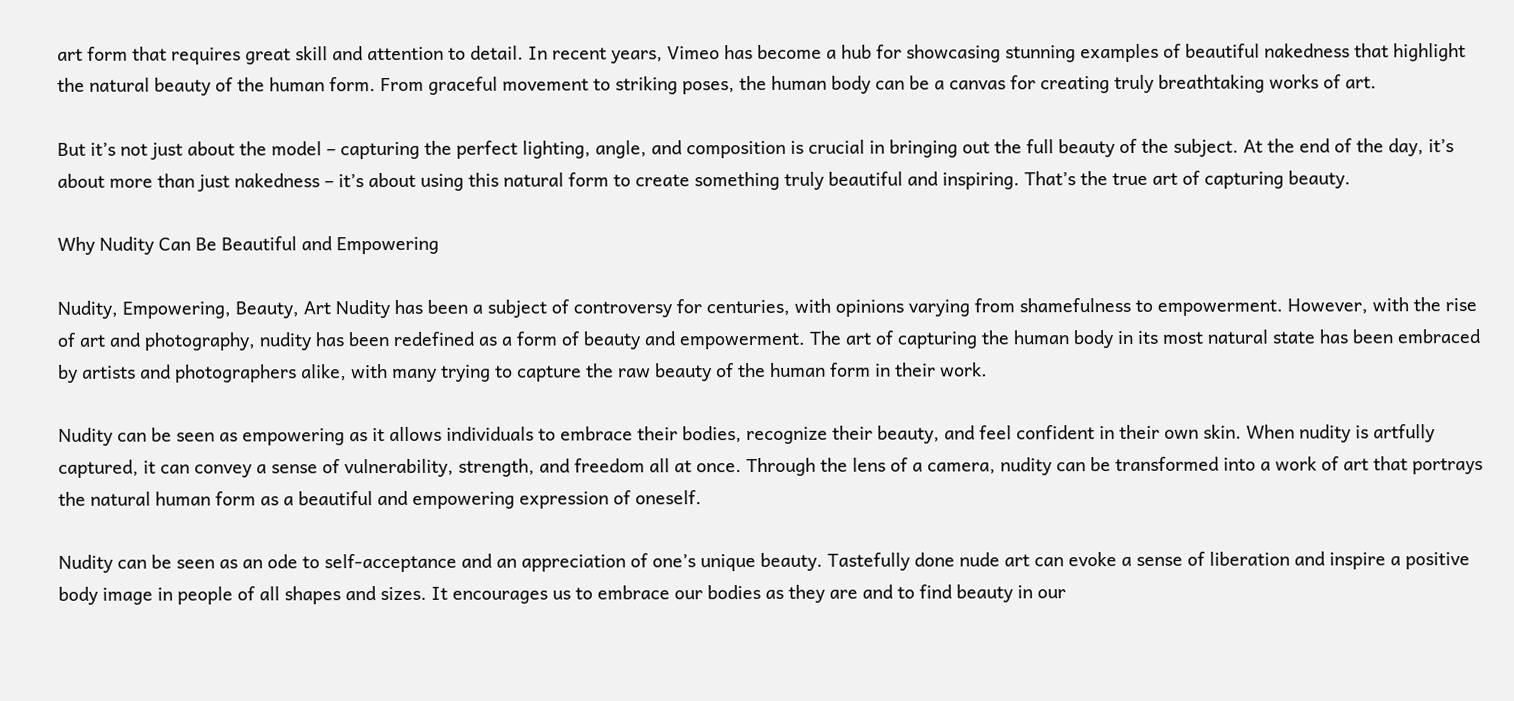art form that requires great skill and attention to detail. In recent years, Vimeo has become a hub for showcasing stunning examples of beautiful nakedness that highlight the natural beauty of the human form. From graceful movement to striking poses, the human body can be a canvas for creating truly breathtaking works of art.

But it’s not just about the model – capturing the perfect lighting, angle, and composition is crucial in bringing out the full beauty of the subject. At the end of the day, it’s about more than just nakedness – it’s about using this natural form to create something truly beautiful and inspiring. That’s the true art of capturing beauty.

Why Nudity Can Be Beautiful and Empowering

Nudity, Empowering, Beauty, Art Nudity has been a subject of controversy for centuries, with opinions varying from shamefulness to empowerment. However, with the rise of art and photography, nudity has been redefined as a form of beauty and empowerment. The art of capturing the human body in its most natural state has been embraced by artists and photographers alike, with many trying to capture the raw beauty of the human form in their work.

Nudity can be seen as empowering as it allows individuals to embrace their bodies, recognize their beauty, and feel confident in their own skin. When nudity is artfully captured, it can convey a sense of vulnerability, strength, and freedom all at once. Through the lens of a camera, nudity can be transformed into a work of art that portrays the natural human form as a beautiful and empowering expression of oneself.

Nudity can be seen as an ode to self-acceptance and an appreciation of one’s unique beauty. Tastefully done nude art can evoke a sense of liberation and inspire a positive body image in people of all shapes and sizes. It encourages us to embrace our bodies as they are and to find beauty in our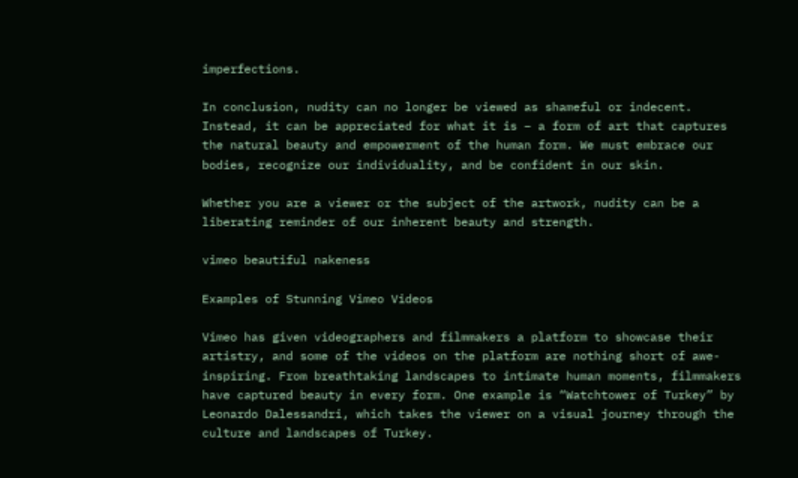imperfections.

In conclusion, nudity can no longer be viewed as shameful or indecent. Instead, it can be appreciated for what it is – a form of art that captures the natural beauty and empowerment of the human form. We must embrace our bodies, recognize our individuality, and be confident in our skin.

Whether you are a viewer or the subject of the artwork, nudity can be a liberating reminder of our inherent beauty and strength.

vimeo beautiful nakeness

Examples of Stunning Vimeo Videos

Vimeo has given videographers and filmmakers a platform to showcase their artistry, and some of the videos on the platform are nothing short of awe-inspiring. From breathtaking landscapes to intimate human moments, filmmakers have captured beauty in every form. One example is “Watchtower of Turkey” by Leonardo Dalessandri, which takes the viewer on a visual journey through the culture and landscapes of Turkey.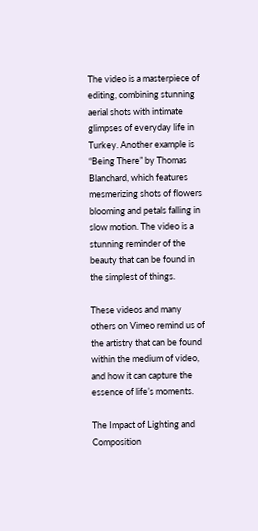The video is a masterpiece of editing, combining stunning aerial shots with intimate glimpses of everyday life in Turkey. Another example is “Being There” by Thomas Blanchard, which features mesmerizing shots of flowers blooming and petals falling in slow motion. The video is a stunning reminder of the beauty that can be found in the simplest of things.

These videos and many others on Vimeo remind us of the artistry that can be found within the medium of video, and how it can capture the essence of life’s moments.

The Impact of Lighting and Composition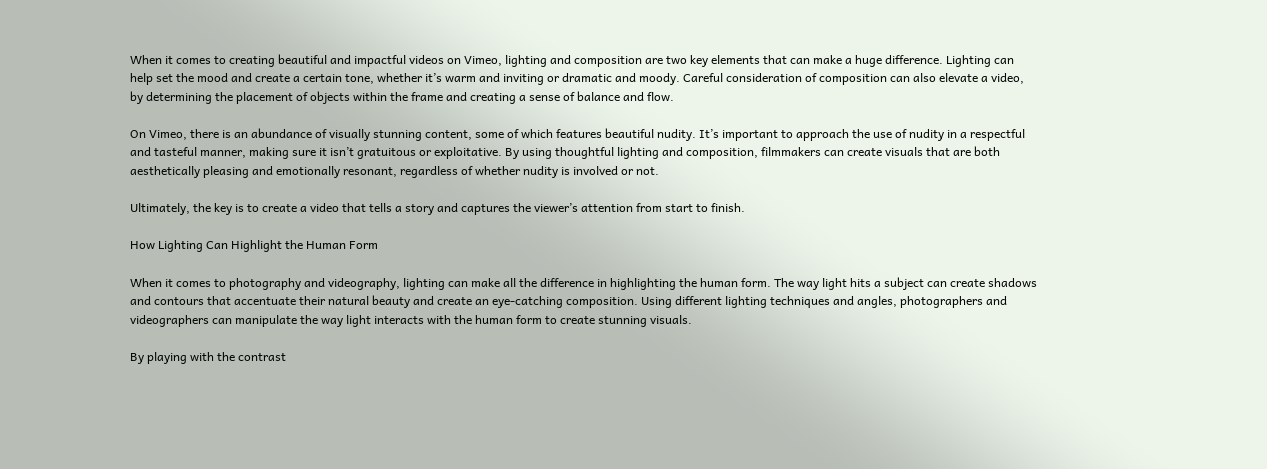When it comes to creating beautiful and impactful videos on Vimeo, lighting and composition are two key elements that can make a huge difference. Lighting can help set the mood and create a certain tone, whether it’s warm and inviting or dramatic and moody. Careful consideration of composition can also elevate a video, by determining the placement of objects within the frame and creating a sense of balance and flow.

On Vimeo, there is an abundance of visually stunning content, some of which features beautiful nudity. It’s important to approach the use of nudity in a respectful and tasteful manner, making sure it isn’t gratuitous or exploitative. By using thoughtful lighting and composition, filmmakers can create visuals that are both aesthetically pleasing and emotionally resonant, regardless of whether nudity is involved or not.

Ultimately, the key is to create a video that tells a story and captures the viewer’s attention from start to finish.

How Lighting Can Highlight the Human Form

When it comes to photography and videography, lighting can make all the difference in highlighting the human form. The way light hits a subject can create shadows and contours that accentuate their natural beauty and create an eye-catching composition. Using different lighting techniques and angles, photographers and videographers can manipulate the way light interacts with the human form to create stunning visuals.

By playing with the contrast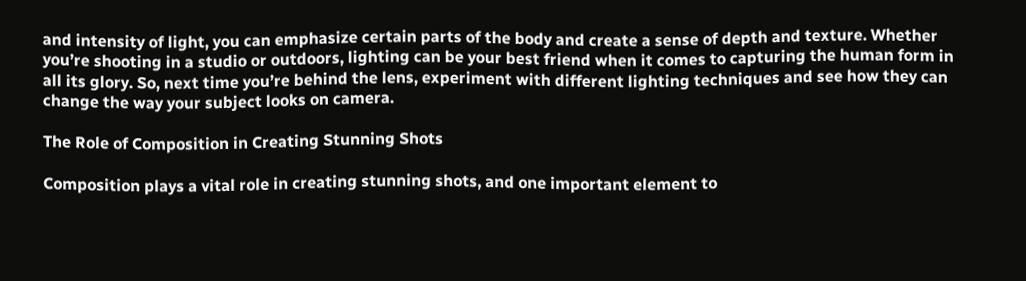and intensity of light, you can emphasize certain parts of the body and create a sense of depth and texture. Whether you’re shooting in a studio or outdoors, lighting can be your best friend when it comes to capturing the human form in all its glory. So, next time you’re behind the lens, experiment with different lighting techniques and see how they can change the way your subject looks on camera.

The Role of Composition in Creating Stunning Shots

Composition plays a vital role in creating stunning shots, and one important element to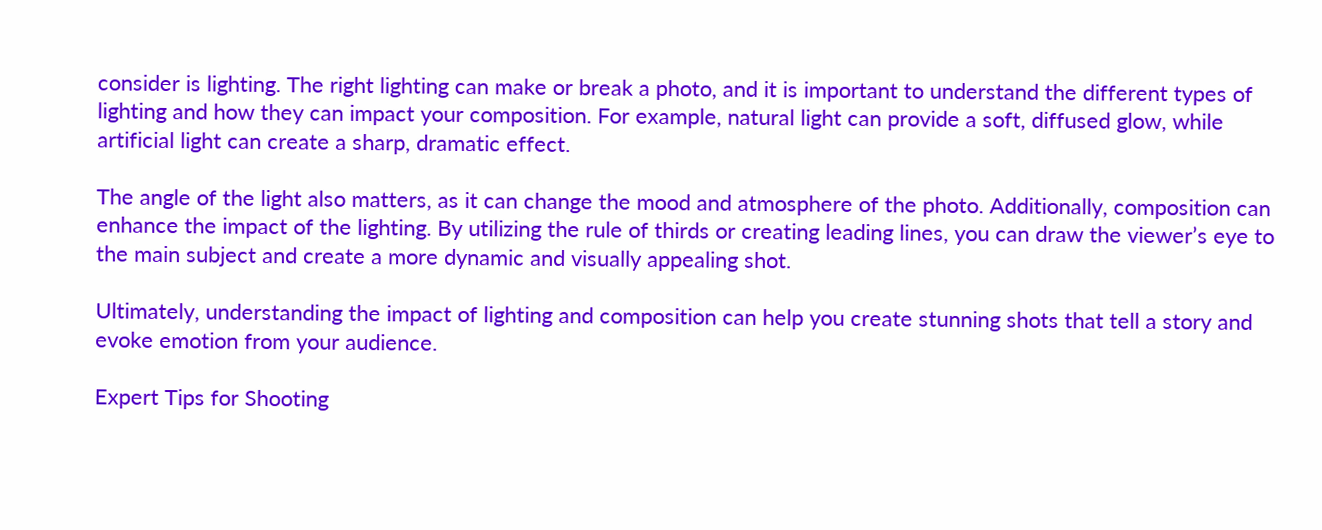consider is lighting. The right lighting can make or break a photo, and it is important to understand the different types of lighting and how they can impact your composition. For example, natural light can provide a soft, diffused glow, while artificial light can create a sharp, dramatic effect.

The angle of the light also matters, as it can change the mood and atmosphere of the photo. Additionally, composition can enhance the impact of the lighting. By utilizing the rule of thirds or creating leading lines, you can draw the viewer’s eye to the main subject and create a more dynamic and visually appealing shot.

Ultimately, understanding the impact of lighting and composition can help you create stunning shots that tell a story and evoke emotion from your audience.

Expert Tips for Shooting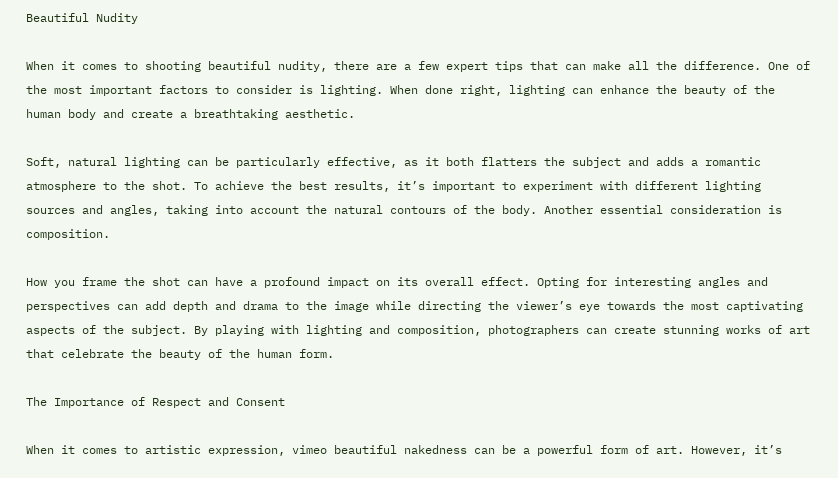Beautiful Nudity

When it comes to shooting beautiful nudity, there are a few expert tips that can make all the difference. One of the most important factors to consider is lighting. When done right, lighting can enhance the beauty of the human body and create a breathtaking aesthetic.

Soft, natural lighting can be particularly effective, as it both flatters the subject and adds a romantic atmosphere to the shot. To achieve the best results, it’s important to experiment with different lighting sources and angles, taking into account the natural contours of the body. Another essential consideration is composition.

How you frame the shot can have a profound impact on its overall effect. Opting for interesting angles and perspectives can add depth and drama to the image while directing the viewer’s eye towards the most captivating aspects of the subject. By playing with lighting and composition, photographers can create stunning works of art that celebrate the beauty of the human form.

The Importance of Respect and Consent

When it comes to artistic expression, vimeo beautiful nakedness can be a powerful form of art. However, it’s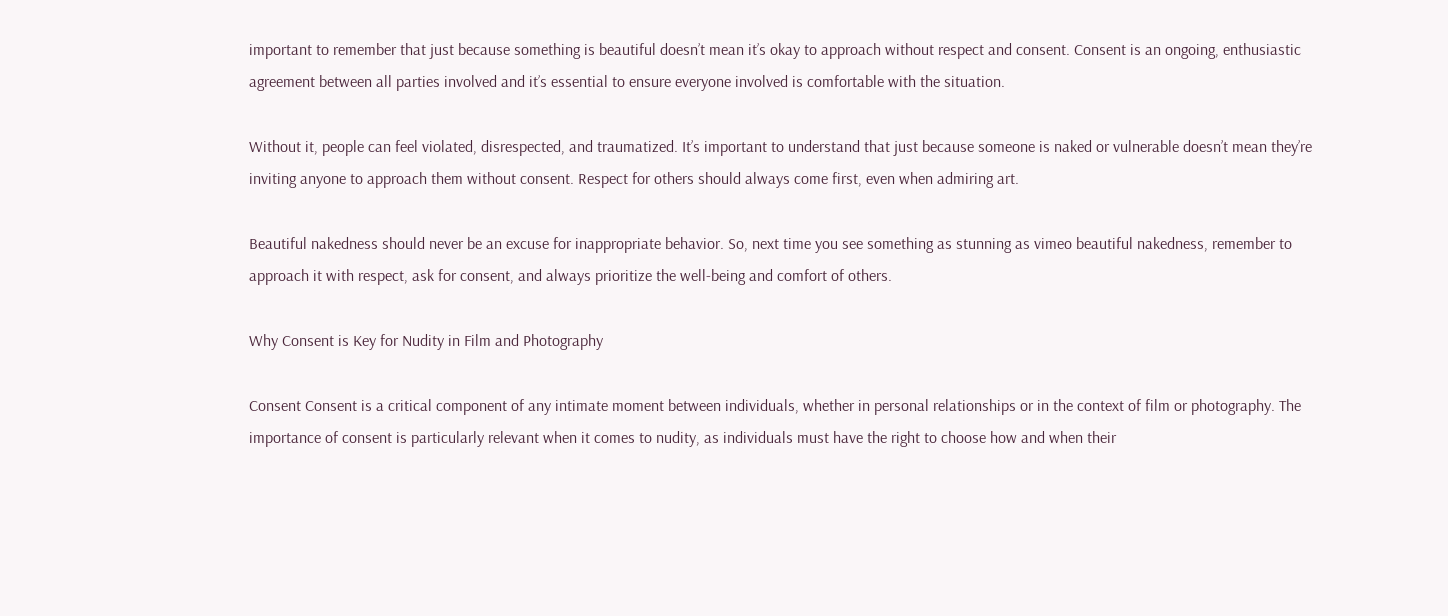important to remember that just because something is beautiful doesn’t mean it’s okay to approach without respect and consent. Consent is an ongoing, enthusiastic agreement between all parties involved and it’s essential to ensure everyone involved is comfortable with the situation.

Without it, people can feel violated, disrespected, and traumatized. It’s important to understand that just because someone is naked or vulnerable doesn’t mean they’re inviting anyone to approach them without consent. Respect for others should always come first, even when admiring art.

Beautiful nakedness should never be an excuse for inappropriate behavior. So, next time you see something as stunning as vimeo beautiful nakedness, remember to approach it with respect, ask for consent, and always prioritize the well-being and comfort of others.

Why Consent is Key for Nudity in Film and Photography

Consent Consent is a critical component of any intimate moment between individuals, whether in personal relationships or in the context of film or photography. The importance of consent is particularly relevant when it comes to nudity, as individuals must have the right to choose how and when their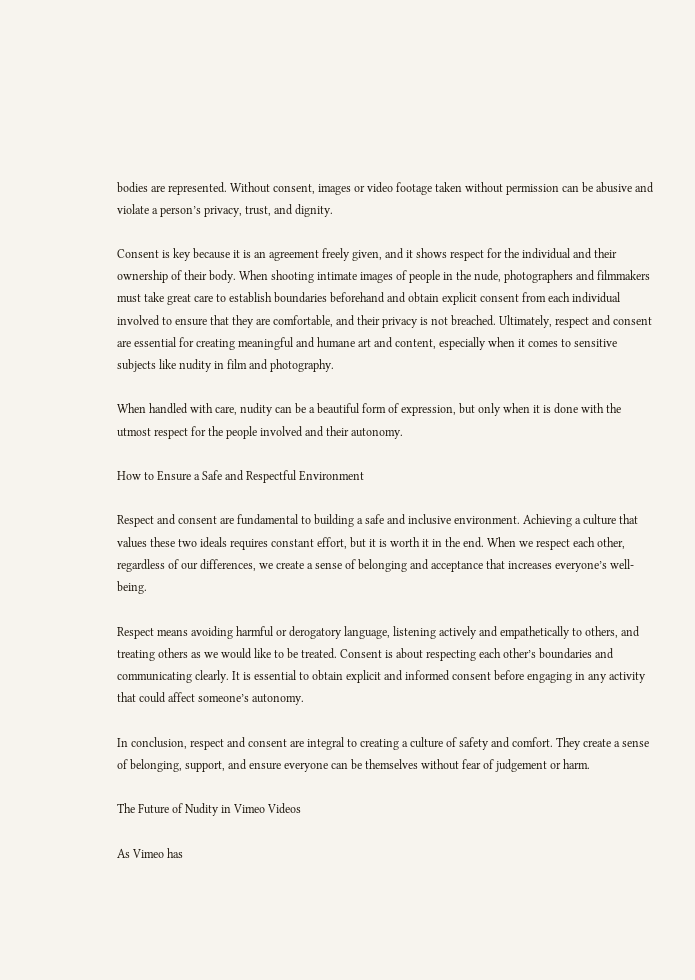bodies are represented. Without consent, images or video footage taken without permission can be abusive and violate a person’s privacy, trust, and dignity.

Consent is key because it is an agreement freely given, and it shows respect for the individual and their ownership of their body. When shooting intimate images of people in the nude, photographers and filmmakers must take great care to establish boundaries beforehand and obtain explicit consent from each individual involved to ensure that they are comfortable, and their privacy is not breached. Ultimately, respect and consent are essential for creating meaningful and humane art and content, especially when it comes to sensitive subjects like nudity in film and photography.

When handled with care, nudity can be a beautiful form of expression, but only when it is done with the utmost respect for the people involved and their autonomy.

How to Ensure a Safe and Respectful Environment

Respect and consent are fundamental to building a safe and inclusive environment. Achieving a culture that values these two ideals requires constant effort, but it is worth it in the end. When we respect each other, regardless of our differences, we create a sense of belonging and acceptance that increases everyone’s well-being.

Respect means avoiding harmful or derogatory language, listening actively and empathetically to others, and treating others as we would like to be treated. Consent is about respecting each other’s boundaries and communicating clearly. It is essential to obtain explicit and informed consent before engaging in any activity that could affect someone’s autonomy.

In conclusion, respect and consent are integral to creating a culture of safety and comfort. They create a sense of belonging, support, and ensure everyone can be themselves without fear of judgement or harm.

The Future of Nudity in Vimeo Videos

As Vimeo has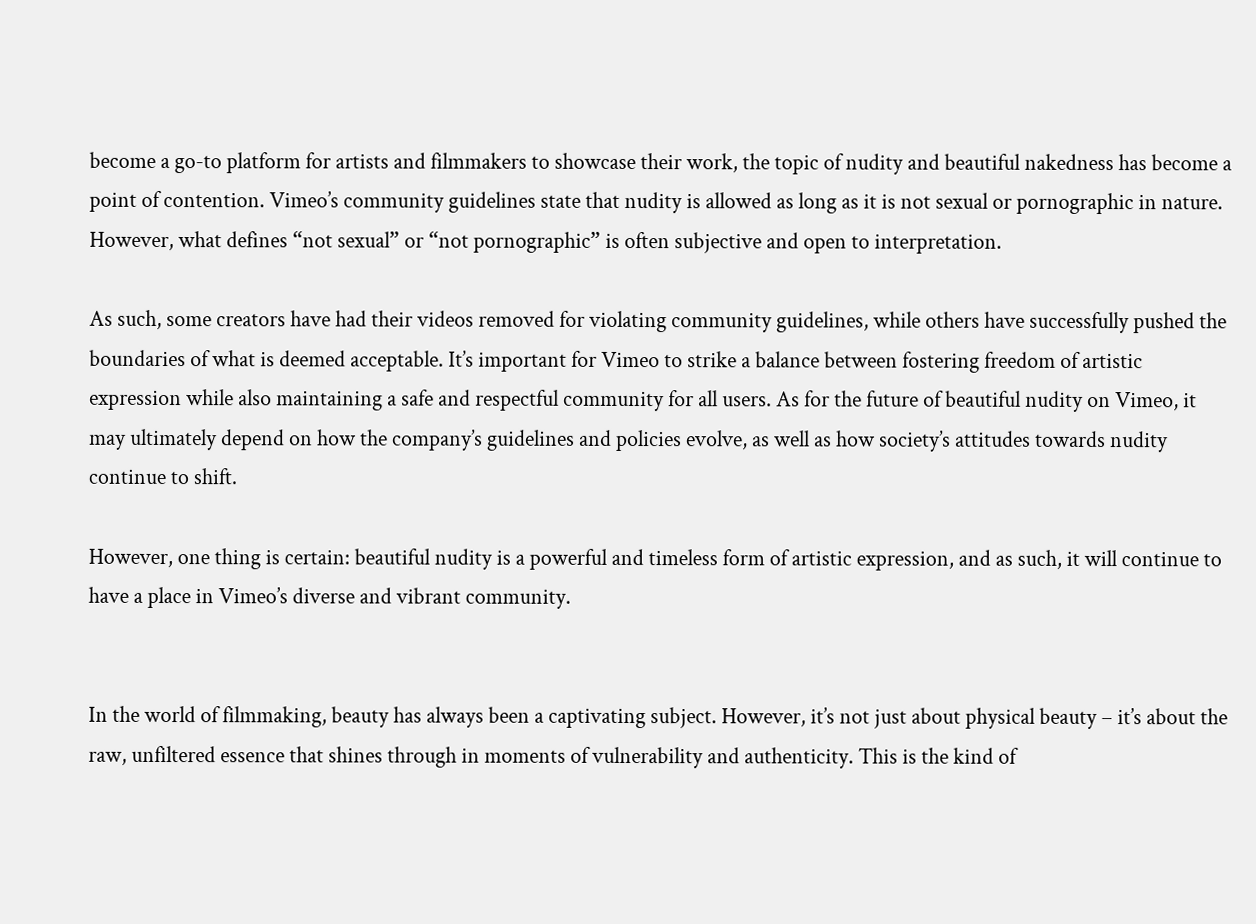become a go-to platform for artists and filmmakers to showcase their work, the topic of nudity and beautiful nakedness has become a point of contention. Vimeo’s community guidelines state that nudity is allowed as long as it is not sexual or pornographic in nature. However, what defines “not sexual” or “not pornographic” is often subjective and open to interpretation.

As such, some creators have had their videos removed for violating community guidelines, while others have successfully pushed the boundaries of what is deemed acceptable. It’s important for Vimeo to strike a balance between fostering freedom of artistic expression while also maintaining a safe and respectful community for all users. As for the future of beautiful nudity on Vimeo, it may ultimately depend on how the company’s guidelines and policies evolve, as well as how society’s attitudes towards nudity continue to shift.

However, one thing is certain: beautiful nudity is a powerful and timeless form of artistic expression, and as such, it will continue to have a place in Vimeo’s diverse and vibrant community.


In the world of filmmaking, beauty has always been a captivating subject. However, it’s not just about physical beauty – it’s about the raw, unfiltered essence that shines through in moments of vulnerability and authenticity. This is the kind of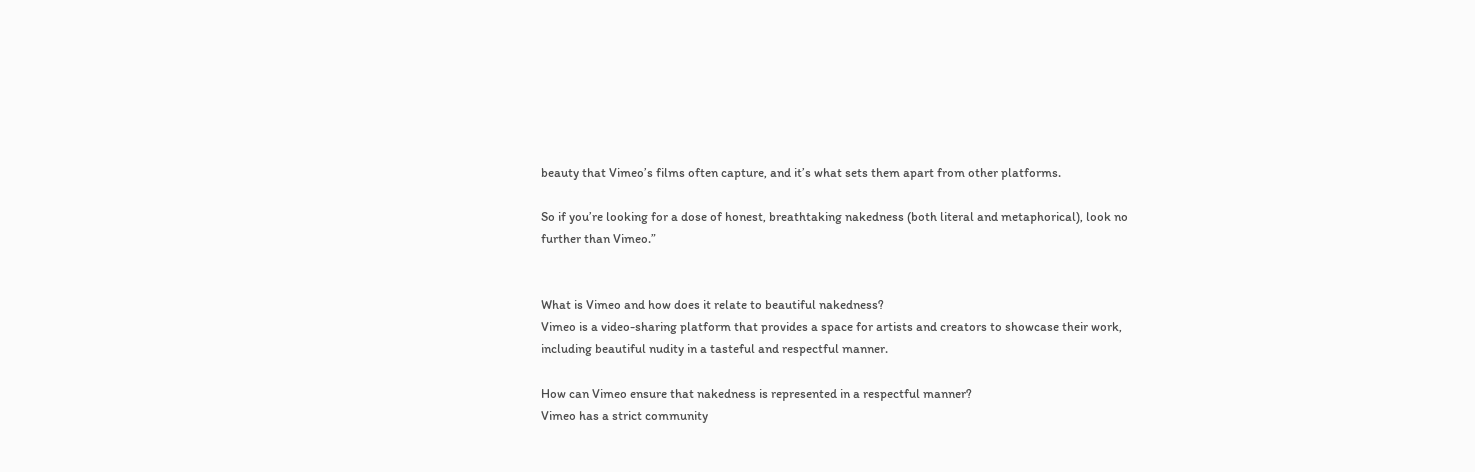beauty that Vimeo’s films often capture, and it’s what sets them apart from other platforms.

So if you’re looking for a dose of honest, breathtaking nakedness (both literal and metaphorical), look no further than Vimeo.”


What is Vimeo and how does it relate to beautiful nakedness?
Vimeo is a video-sharing platform that provides a space for artists and creators to showcase their work, including beautiful nudity in a tasteful and respectful manner.

How can Vimeo ensure that nakedness is represented in a respectful manner?
Vimeo has a strict community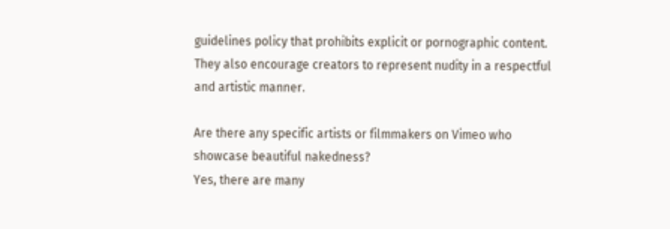guidelines policy that prohibits explicit or pornographic content. They also encourage creators to represent nudity in a respectful and artistic manner.

Are there any specific artists or filmmakers on Vimeo who showcase beautiful nakedness?
Yes, there are many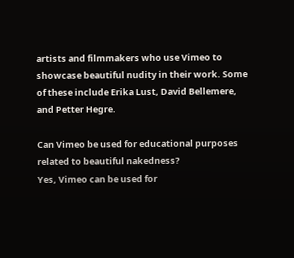artists and filmmakers who use Vimeo to showcase beautiful nudity in their work. Some of these include Erika Lust, David Bellemere, and Petter Hegre.

Can Vimeo be used for educational purposes related to beautiful nakedness?
Yes, Vimeo can be used for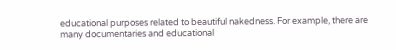educational purposes related to beautiful nakedness. For example, there are many documentaries and educational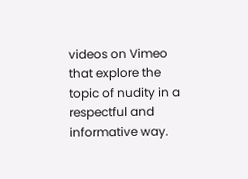videos on Vimeo that explore the topic of nudity in a respectful and informative way.